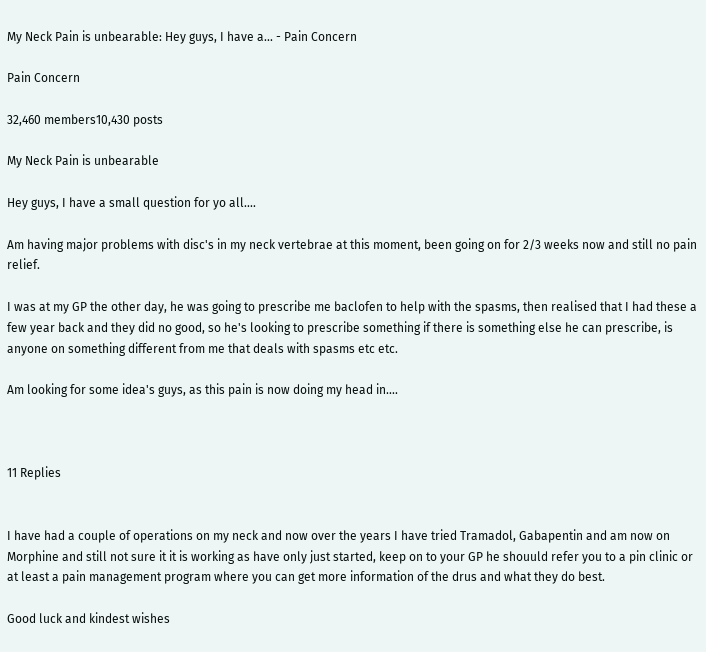My Neck Pain is unbearable: Hey guys, I have a... - Pain Concern

Pain Concern

32,460 members10,430 posts

My Neck Pain is unbearable

Hey guys, I have a small question for yo all....

Am having major problems with disc's in my neck vertebrae at this moment, been going on for 2/3 weeks now and still no pain relief.

I was at my GP the other day, he was going to prescribe me baclofen to help with the spasms, then realised that I had these a few year back and they did no good, so he's looking to prescribe something if there is something else he can prescribe, is anyone on something different from me that deals with spasms etc etc.

Am looking for some idea's guys, as this pain is now doing my head in....



11 Replies


I have had a couple of operations on my neck and now over the years I have tried Tramadol, Gabapentin and am now on Morphine and still not sure it it is working as have only just started, keep on to your GP he shouuld refer you to a pin clinic or at least a pain management program where you can get more information of the drus and what they do best.

Good luck and kindest wishes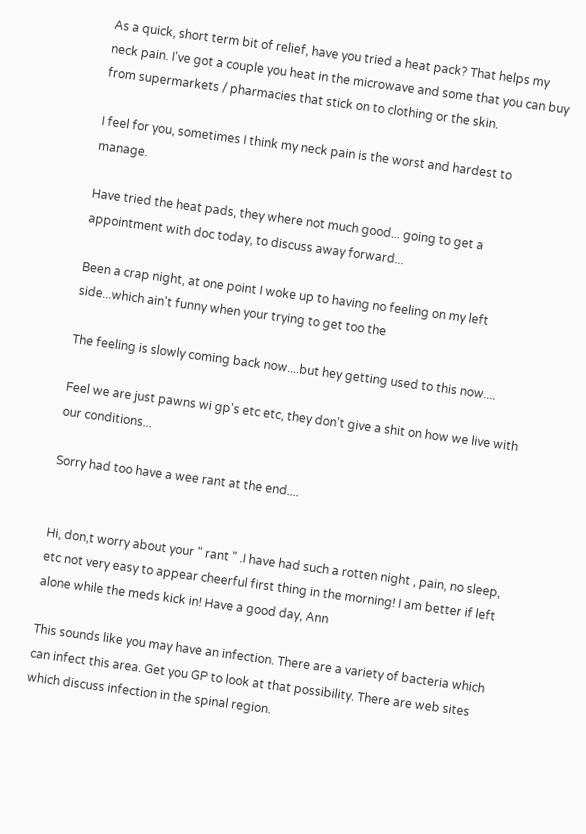As a quick, short term bit of relief, have you tried a heat pack? That helps my neck pain. I've got a couple you heat in the microwave and some that you can buy from supermarkets / pharmacies that stick on to clothing or the skin.

I feel for you, sometimes I think my neck pain is the worst and hardest to manage.

Have tried the heat pads, they where not much good... going to get a appointment with doc today, to discuss away forward...

Been a crap night, at one point I woke up to having no feeling on my left side...which ain't funny when your trying to get too the

The feeling is slowly coming back now....but hey getting used to this now....

Feel we are just pawns wi gp's etc etc, they don't give a shit on how we live with our conditions...

Sorry had too have a wee rant at the end....


Hi, don,t worry about your " rant " .I have had such a rotten night , pain, no sleep, etc not very easy to appear cheerful first thing in the morning! I am better if left alone while the meds kick in! Have a good day, Ann

This sounds like you may have an infection. There are a variety of bacteria which can infect this area. Get you GP to look at that possibility. There are web sites which discuss infection in the spinal region.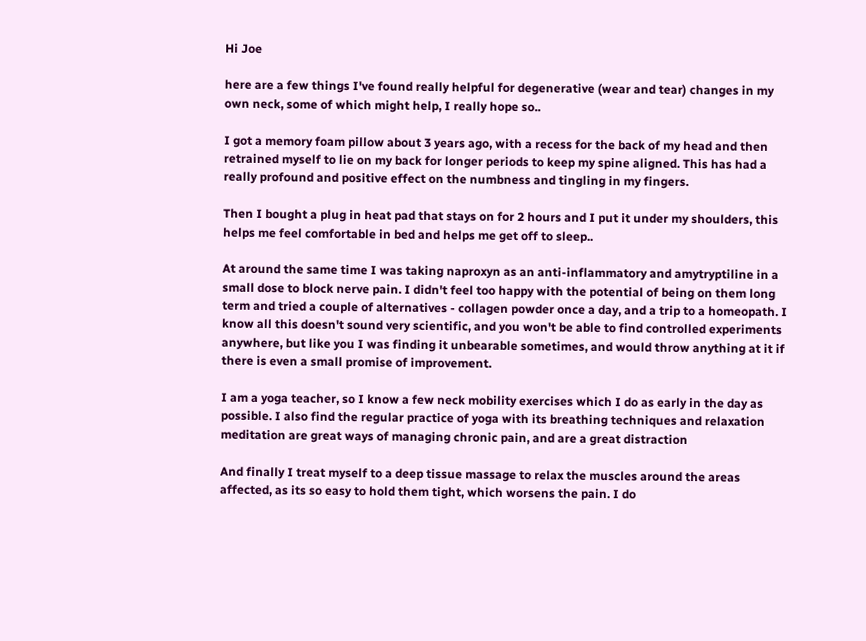Hi Joe

here are a few things I've found really helpful for degenerative (wear and tear) changes in my own neck, some of which might help, I really hope so..

I got a memory foam pillow about 3 years ago, with a recess for the back of my head and then retrained myself to lie on my back for longer periods to keep my spine aligned. This has had a really profound and positive effect on the numbness and tingling in my fingers.

Then I bought a plug in heat pad that stays on for 2 hours and I put it under my shoulders, this helps me feel comfortable in bed and helps me get off to sleep..

At around the same time I was taking naproxyn as an anti-inflammatory and amytryptiline in a small dose to block nerve pain. I didn't feel too happy with the potential of being on them long term and tried a couple of alternatives - collagen powder once a day, and a trip to a homeopath. I know all this doesn't sound very scientific, and you won't be able to find controlled experiments anywhere, but like you I was finding it unbearable sometimes, and would throw anything at it if there is even a small promise of improvement.

I am a yoga teacher, so I know a few neck mobility exercises which I do as early in the day as possible. I also find the regular practice of yoga with its breathing techniques and relaxation meditation are great ways of managing chronic pain, and are a great distraction

And finally I treat myself to a deep tissue massage to relax the muscles around the areas affected, as its so easy to hold them tight, which worsens the pain. I do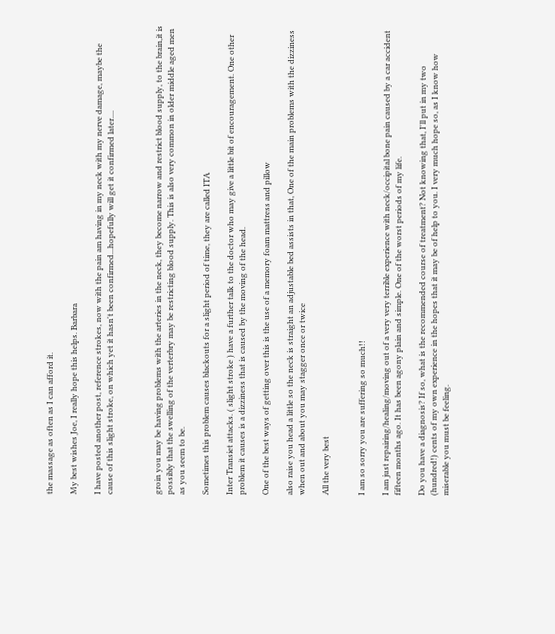the massage as often as I can afford it.

My best wishes Joe, I really hope this helps. Barbara

I have posted another post, reference strokes, now with the pain am having in my neck with my nerve damage, maybe the cause of this slight stroke, on which yet it hasn't been confirmed...hopefully will get it confirmed later....



groin you may be having problems with the arteries in the neck, they become narrow and restrict blood supply, to the brain,it is possibly that the swelling of the verterbry may be restricting blood supply. This is also very common in older middle aged men as you seem to be.

Sometimes this problem causes blackouts for a slight period of time, they are called ITA

Inter Transiet attacks. ( slight stroke ) have a further talk to the doctor who may give a little bit of encouragement. One other problem it causes is a dizziness that is caused by the moving of the head.

One of the best ways of getting over this is the use of a memory foam mattress and pillow

also raise you head a little so the neck is straight an adjustable bed assists in that, One of the main problems with the dizziness when out and about you may stagger once or twice

All the very best


I am so sorry you are suffering so much!!

I am just repairing/healing/moving out of a very very terrible experience with neck/occipital bone pain caused by a car accident fifteen months ago. It has been agony plain and simple. One of the worst periods of my life.

Do you have a diagnosis? If so, what is the recommended course of treatment? Not knowing that, I'll put in my two (hundred!) cents of my own experience in the hopes that it may be of help to you. I very much hope so, as I know how miserable you must be feeling.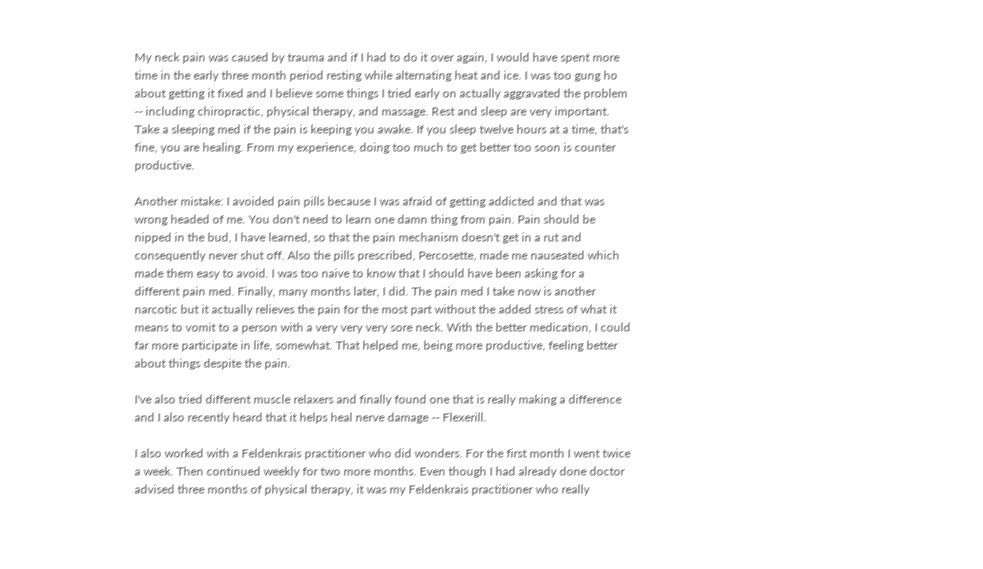My neck pain was caused by trauma and if I had to do it over again, I would have spent more time in the early three month period resting while alternating heat and ice. I was too gung ho about getting it fixed and I believe some things I tried early on actually aggravated the problem -- including chiropractic, physical therapy, and massage. Rest and sleep are very important. Take a sleeping med if the pain is keeping you awake. If you sleep twelve hours at a time, that's fine, you are healing. From my experience, doing too much to get better too soon is counter productive.

Another mistake: I avoided pain pills because I was afraid of getting addicted and that was wrong headed of me. You don't need to learn one damn thing from pain. Pain should be nipped in the bud, I have learned, so that the pain mechanism doesn't get in a rut and consequently never shut off. Also the pills prescribed, Percosette, made me nauseated which made them easy to avoid. I was too naive to know that I should have been asking for a different pain med. Finally, many months later, I did. The pain med I take now is another narcotic but it actually relieves the pain for the most part without the added stress of what it means to vomit to a person with a very very very sore neck. With the better medication, I could far more participate in life, somewhat. That helped me, being more productive, feeling better about things despite the pain.

I've also tried different muscle relaxers and finally found one that is really making a difference and I also recently heard that it helps heal nerve damage -- Flexerill.

I also worked with a Feldenkrais practitioner who did wonders. For the first month I went twice a week. Then continued weekly for two more months. Even though I had already done doctor advised three months of physical therapy, it was my Feldenkrais practitioner who really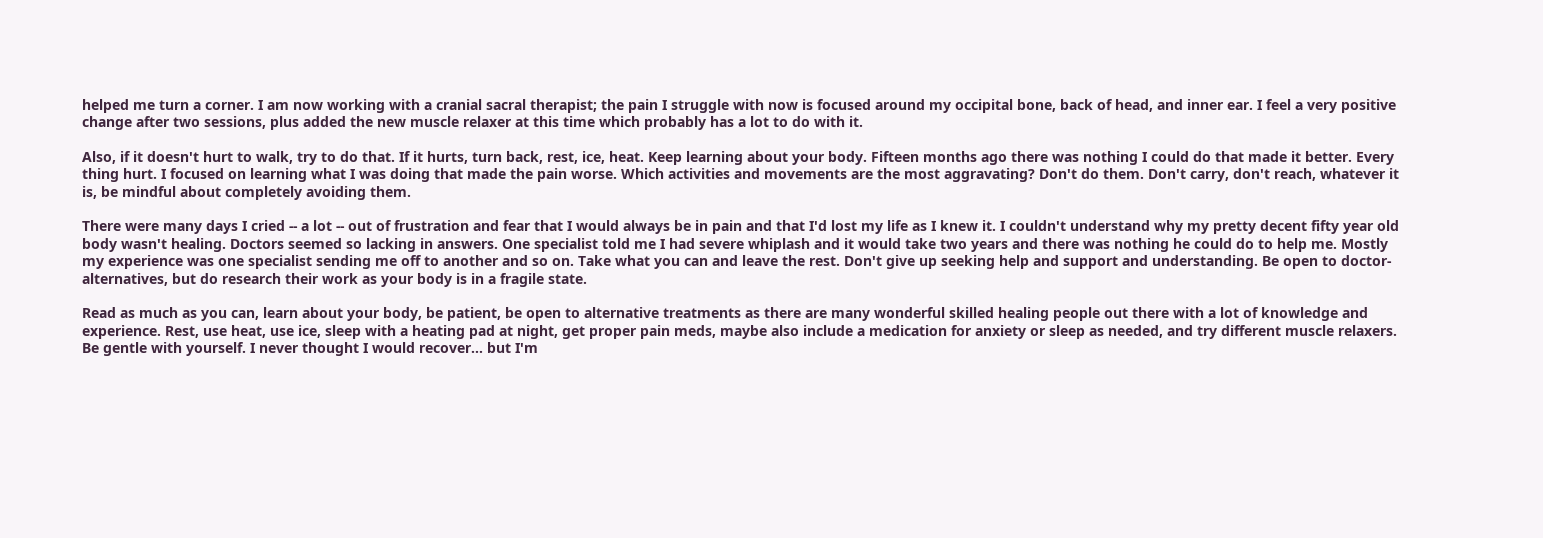helped me turn a corner. I am now working with a cranial sacral therapist; the pain I struggle with now is focused around my occipital bone, back of head, and inner ear. I feel a very positive change after two sessions, plus added the new muscle relaxer at this time which probably has a lot to do with it.

Also, if it doesn't hurt to walk, try to do that. If it hurts, turn back, rest, ice, heat. Keep learning about your body. Fifteen months ago there was nothing I could do that made it better. Every thing hurt. I focused on learning what I was doing that made the pain worse. Which activities and movements are the most aggravating? Don't do them. Don't carry, don't reach, whatever it is, be mindful about completely avoiding them.

There were many days I cried -- a lot -- out of frustration and fear that I would always be in pain and that I'd lost my life as I knew it. I couldn't understand why my pretty decent fifty year old body wasn't healing. Doctors seemed so lacking in answers. One specialist told me I had severe whiplash and it would take two years and there was nothing he could do to help me. Mostly my experience was one specialist sending me off to another and so on. Take what you can and leave the rest. Don't give up seeking help and support and understanding. Be open to doctor-alternatives, but do research their work as your body is in a fragile state.

Read as much as you can, learn about your body, be patient, be open to alternative treatments as there are many wonderful skilled healing people out there with a lot of knowledge and experience. Rest, use heat, use ice, sleep with a heating pad at night, get proper pain meds, maybe also include a medication for anxiety or sleep as needed, and try different muscle relaxers. Be gentle with yourself. I never thought I would recover... but I'm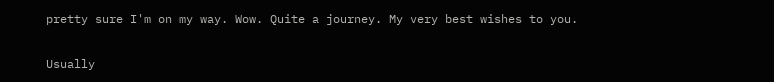pretty sure I'm on my way. Wow. Quite a journey. My very best wishes to you.

Usually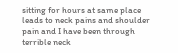sitting for hours at same place leads to neck pains and shoulder pain and I have been through terrible neck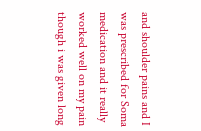and shoulder pains and I was prescribed for Soma medication and it really worked well on my pain though i was given long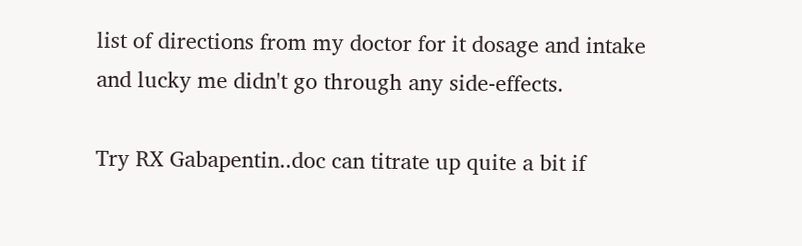list of directions from my doctor for it dosage and intake and lucky me didn't go through any side-effects.

Try RX Gabapentin..doc can titrate up quite a bit if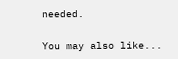needed.

You may also like...